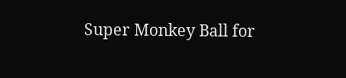Super Monkey Ball for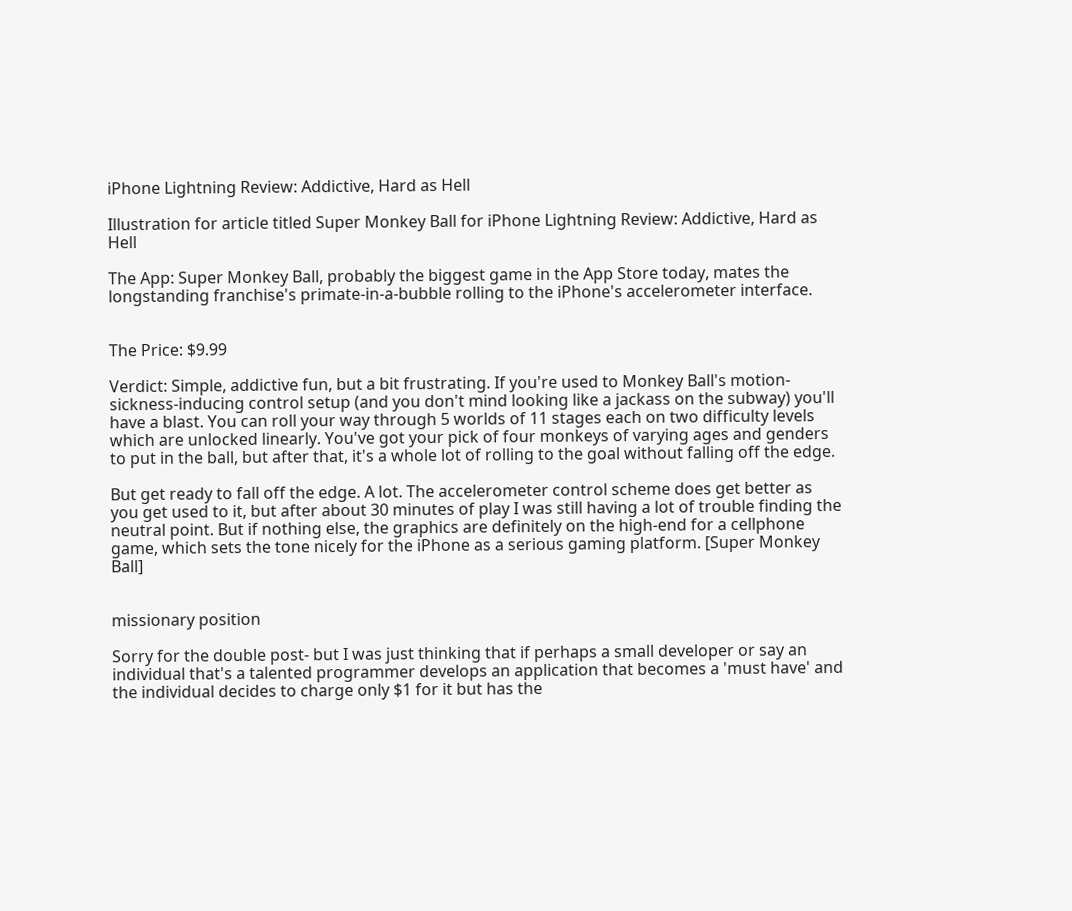iPhone Lightning Review: Addictive, Hard as Hell

Illustration for article titled Super Monkey Ball for iPhone Lightning Review: Addictive, Hard as Hell

The App: Super Monkey Ball, probably the biggest game in the App Store today, mates the longstanding franchise's primate-in-a-bubble rolling to the iPhone's accelerometer interface.


The Price: $9.99

Verdict: Simple, addictive fun, but a bit frustrating. If you're used to Monkey Ball's motion-sickness-inducing control setup (and you don't mind looking like a jackass on the subway) you'll have a blast. You can roll your way through 5 worlds of 11 stages each on two difficulty levels which are unlocked linearly. You've got your pick of four monkeys of varying ages and genders to put in the ball, but after that, it's a whole lot of rolling to the goal without falling off the edge.

But get ready to fall off the edge. A lot. The accelerometer control scheme does get better as you get used to it, but after about 30 minutes of play I was still having a lot of trouble finding the neutral point. But if nothing else, the graphics are definitely on the high-end for a cellphone game, which sets the tone nicely for the iPhone as a serious gaming platform. [Super Monkey Ball]


missionary position

Sorry for the double post- but I was just thinking that if perhaps a small developer or say an individual that's a talented programmer develops an application that becomes a 'must have' and the individual decides to charge only $1 for it but has the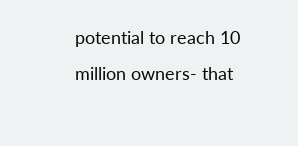potential to reach 10 million owners- that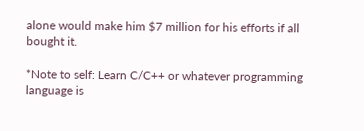alone would make him $7 million for his efforts if all bought it.

*Note to self: Learn C/C++ or whatever programming language is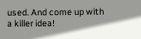used. And come up with a killer idea!